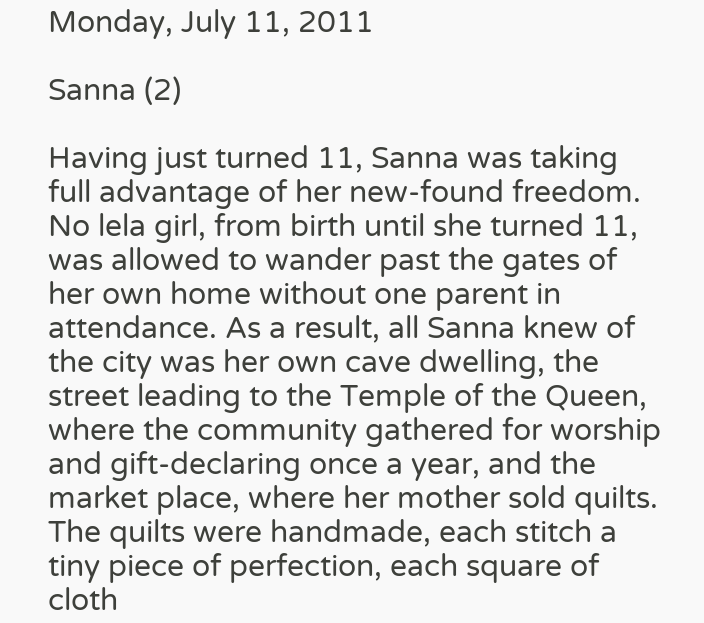Monday, July 11, 2011

Sanna (2)

Having just turned 11, Sanna was taking full advantage of her new-found freedom.  No lela girl, from birth until she turned 11, was allowed to wander past the gates of her own home without one parent in attendance. As a result, all Sanna knew of the city was her own cave dwelling, the street leading to the Temple of the Queen, where the community gathered for worship and gift-declaring once a year, and the market place, where her mother sold quilts.  The quilts were handmade, each stitch a tiny piece of perfection, each square of cloth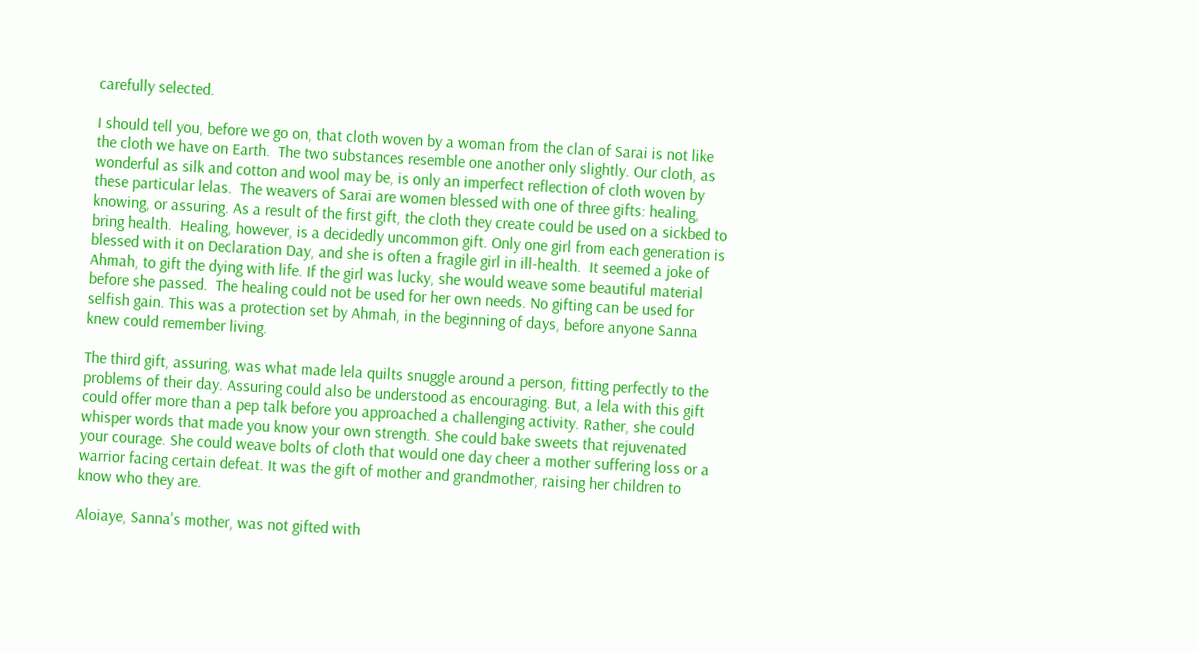carefully selected.

I should tell you, before we go on, that cloth woven by a woman from the clan of Sarai is not like the cloth we have on Earth.  The two substances resemble one another only slightly. Our cloth, as wonderful as silk and cotton and wool may be, is only an imperfect reflection of cloth woven by these particular lelas.  The weavers of Sarai are women blessed with one of three gifts: healing, knowing, or assuring. As a result of the first gift, the cloth they create could be used on a sickbed to bring health.  Healing, however, is a decidedly uncommon gift. Only one girl from each generation is blessed with it on Declaration Day, and she is often a fragile girl in ill-health.  It seemed a joke of Ahmah, to gift the dying with life. If the girl was lucky, she would weave some beautiful material before she passed.  The healing could not be used for her own needs. No gifting can be used for selfish gain. This was a protection set by Ahmah, in the beginning of days, before anyone Sanna knew could remember living.

The third gift, assuring, was what made lela quilts snuggle around a person, fitting perfectly to the problems of their day. Assuring could also be understood as encouraging. But, a lela with this gift could offer more than a pep talk before you approached a challenging activity. Rather, she could whisper words that made you know your own strength. She could bake sweets that rejuvenated your courage. She could weave bolts of cloth that would one day cheer a mother suffering loss or a warrior facing certain defeat. It was the gift of mother and grandmother, raising her children to know who they are.

Aloiaye, Sanna's mother, was not gifted with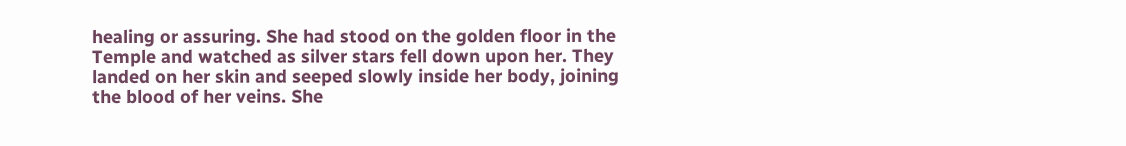healing or assuring. She had stood on the golden floor in the Temple and watched as silver stars fell down upon her. They landed on her skin and seeped slowly inside her body, joining the blood of her veins. She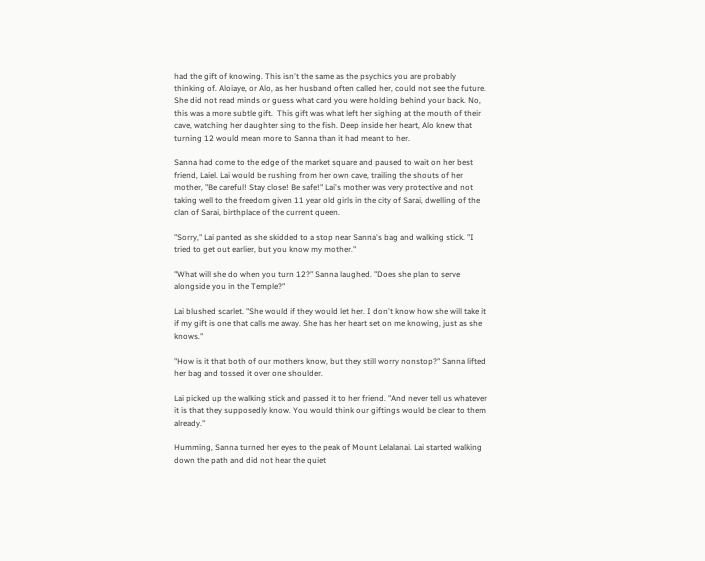had the gift of knowing. This isn't the same as the psychics you are probably thinking of. Aloiaye, or Alo, as her husband often called her, could not see the future. She did not read minds or guess what card you were holding behind your back. No, this was a more subtle gift.  This gift was what left her sighing at the mouth of their cave, watching her daughter sing to the fish. Deep inside her heart, Alo knew that turning 12 would mean more to Sanna than it had meant to her.

Sanna had come to the edge of the market square and paused to wait on her best friend, Laiel. Lai would be rushing from her own cave, trailing the shouts of her mother, "Be careful! Stay close! Be safe!" Lai's mother was very protective and not taking well to the freedom given 11 year old girls in the city of Sarai, dwelling of the clan of Sarai, birthplace of the current queen.

"Sorry," Lai panted as she skidded to a stop near Sanna's bag and walking stick. "I tried to get out earlier, but you know my mother."

"What will she do when you turn 12?" Sanna laughed. "Does she plan to serve alongside you in the Temple?"

Lai blushed scarlet. "She would if they would let her. I don't know how she will take it if my gift is one that calls me away. She has her heart set on me knowing, just as she knows."

"How is it that both of our mothers know, but they still worry nonstop?" Sanna lifted her bag and tossed it over one shoulder.

Lai picked up the walking stick and passed it to her friend. "And never tell us whatever it is that they supposedly know. You would think our giftings would be clear to them already."

Humming, Sanna turned her eyes to the peak of Mount Lelalanai. Lai started walking down the path and did not hear the quiet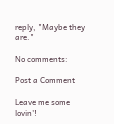reply, "Maybe they are."

No comments:

Post a Comment

Leave me some lovin'!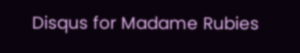Disqus for Madame Rubies